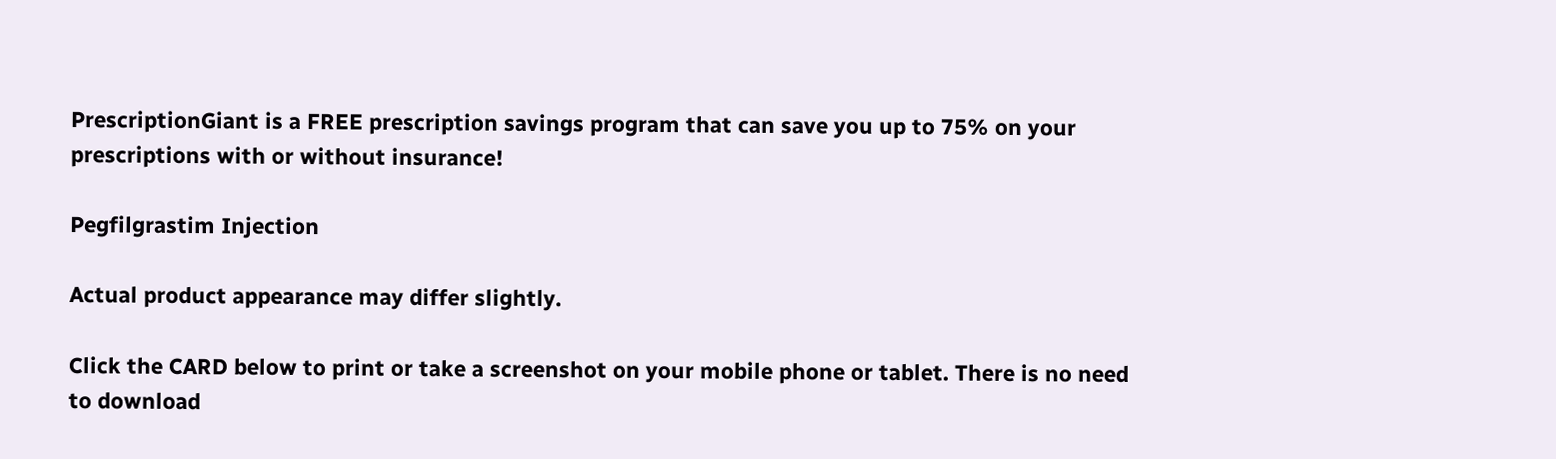PrescriptionGiant is a FREE prescription savings program that can save you up to 75% on your prescriptions with or without insurance!

Pegfilgrastim Injection

Actual product appearance may differ slightly.

Click the CARD below to print or take a screenshot on your mobile phone or tablet. There is no need to download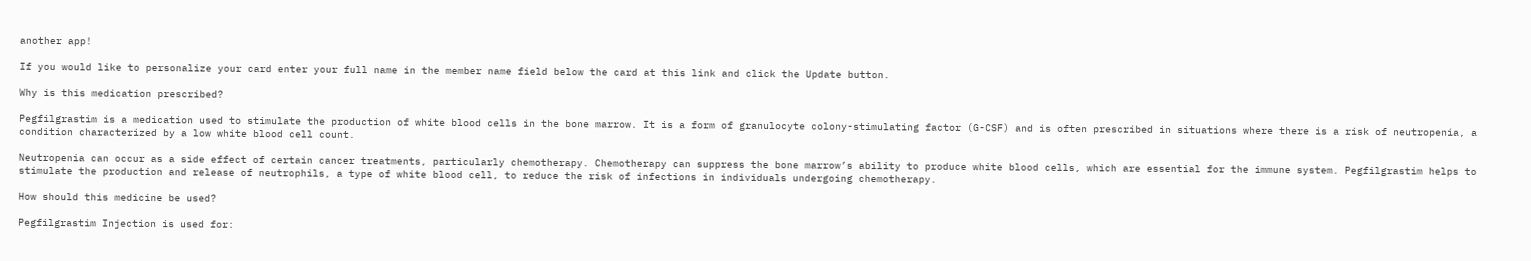another app!

If you would like to personalize your card enter your full name in the member name field below the card at this link and click the Update button.

Why is this medication prescribed?

Pegfilgrastim is a medication used to stimulate the production of white blood cells in the bone marrow. It is a form of granulocyte colony-stimulating factor (G-CSF) and is often prescribed in situations where there is a risk of neutropenia, a condition characterized by a low white blood cell count.

Neutropenia can occur as a side effect of certain cancer treatments, particularly chemotherapy. Chemotherapy can suppress the bone marrow’s ability to produce white blood cells, which are essential for the immune system. Pegfilgrastim helps to stimulate the production and release of neutrophils, a type of white blood cell, to reduce the risk of infections in individuals undergoing chemotherapy.

How should this medicine be used?

Pegfilgrastim Injection is used for: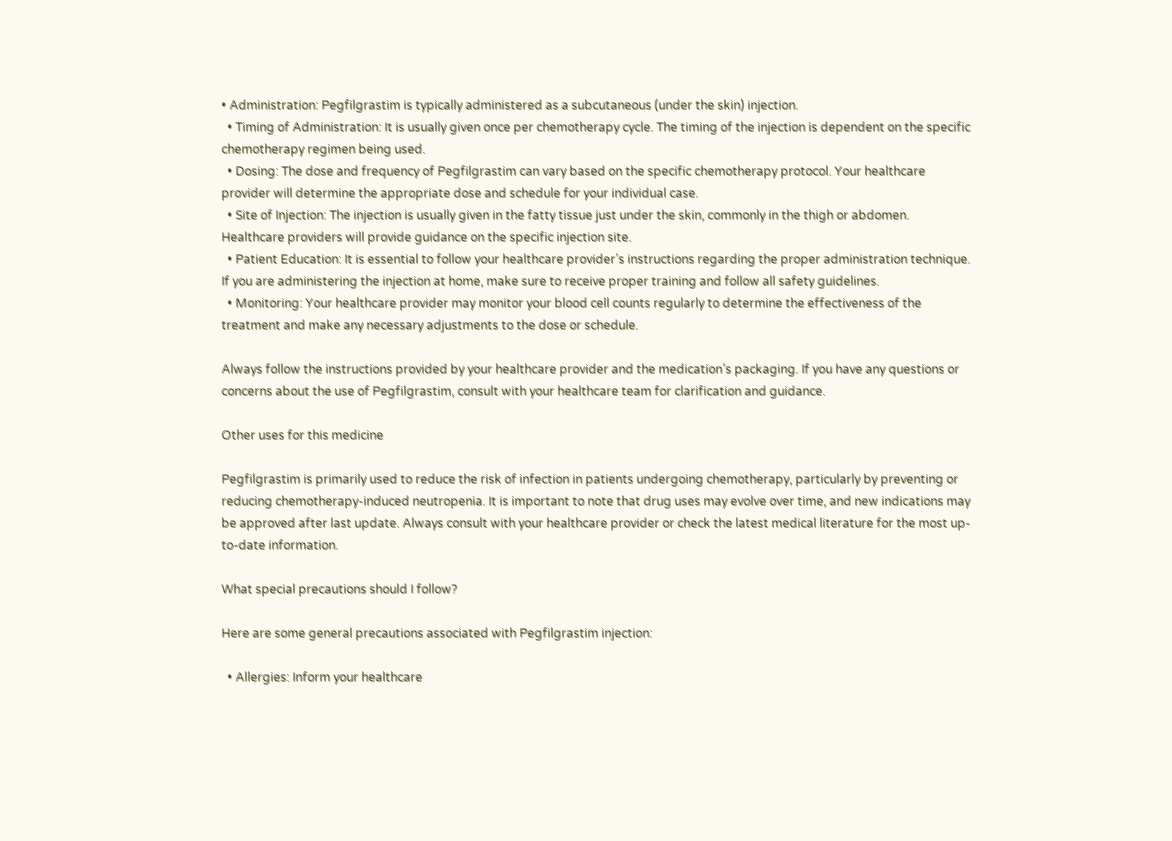• Administration: Pegfilgrastim is typically administered as a subcutaneous (under the skin) injection.
  • Timing of Administration: It is usually given once per chemotherapy cycle. The timing of the injection is dependent on the specific chemotherapy regimen being used.
  • Dosing: The dose and frequency of Pegfilgrastim can vary based on the specific chemotherapy protocol. Your healthcare provider will determine the appropriate dose and schedule for your individual case.
  • Site of Injection: The injection is usually given in the fatty tissue just under the skin, commonly in the thigh or abdomen. Healthcare providers will provide guidance on the specific injection site.
  • Patient Education: It is essential to follow your healthcare provider’s instructions regarding the proper administration technique. If you are administering the injection at home, make sure to receive proper training and follow all safety guidelines.
  • Monitoring: Your healthcare provider may monitor your blood cell counts regularly to determine the effectiveness of the treatment and make any necessary adjustments to the dose or schedule.

Always follow the instructions provided by your healthcare provider and the medication’s packaging. If you have any questions or concerns about the use of Pegfilgrastim, consult with your healthcare team for clarification and guidance.

Other uses for this medicine

Pegfilgrastim is primarily used to reduce the risk of infection in patients undergoing chemotherapy, particularly by preventing or reducing chemotherapy-induced neutropenia. It is important to note that drug uses may evolve over time, and new indications may be approved after last update. Always consult with your healthcare provider or check the latest medical literature for the most up-to-date information.

What special precautions should I follow?

Here are some general precautions associated with Pegfilgrastim injection:

  • Allergies: Inform your healthcare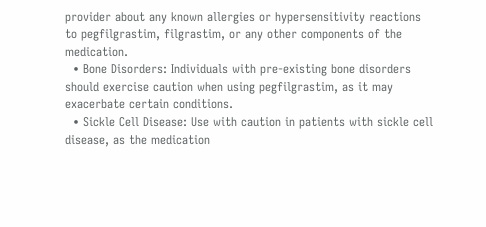provider about any known allergies or hypersensitivity reactions to pegfilgrastim, filgrastim, or any other components of the medication.
  • Bone Disorders: Individuals with pre-existing bone disorders should exercise caution when using pegfilgrastim, as it may exacerbate certain conditions.
  • Sickle Cell Disease: Use with caution in patients with sickle cell disease, as the medication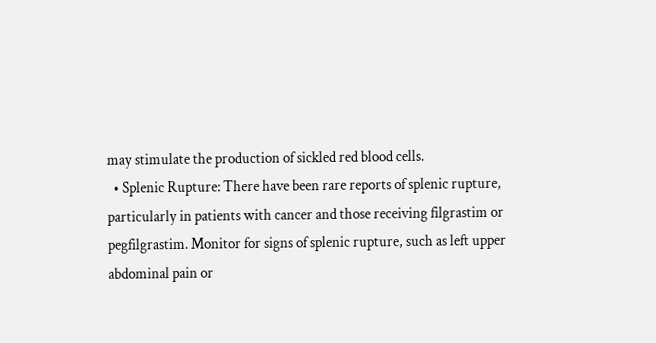may stimulate the production of sickled red blood cells.
  • Splenic Rupture: There have been rare reports of splenic rupture, particularly in patients with cancer and those receiving filgrastim or pegfilgrastim. Monitor for signs of splenic rupture, such as left upper abdominal pain or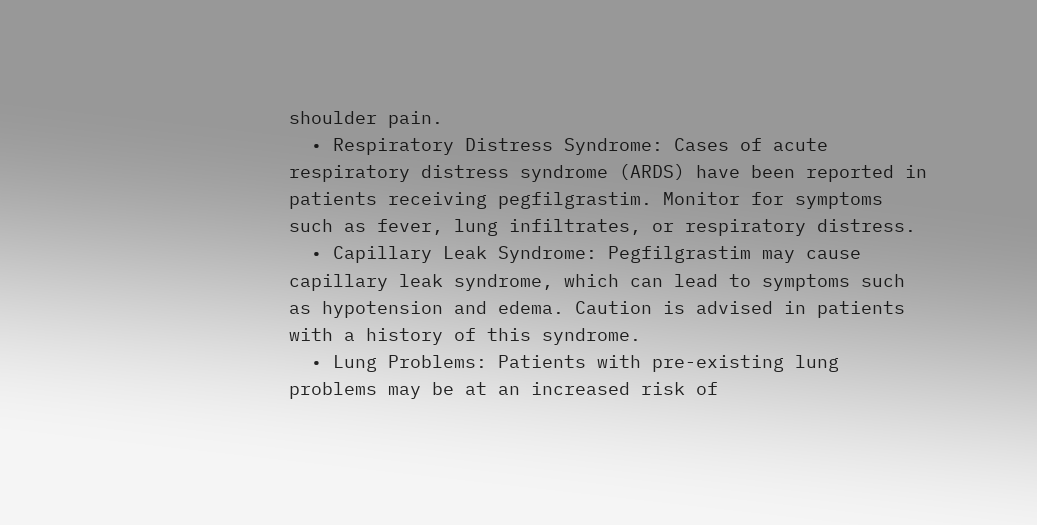shoulder pain.
  • Respiratory Distress Syndrome: Cases of acute respiratory distress syndrome (ARDS) have been reported in patients receiving pegfilgrastim. Monitor for symptoms such as fever, lung infiltrates, or respiratory distress.
  • Capillary Leak Syndrome: Pegfilgrastim may cause capillary leak syndrome, which can lead to symptoms such as hypotension and edema. Caution is advised in patients with a history of this syndrome.
  • Lung Problems: Patients with pre-existing lung problems may be at an increased risk of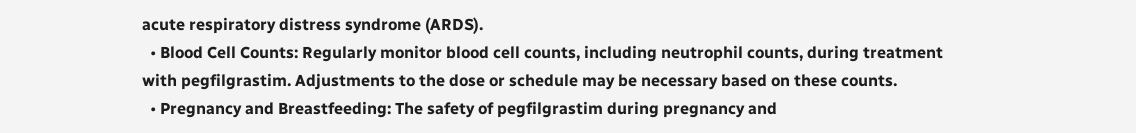acute respiratory distress syndrome (ARDS).
  • Blood Cell Counts: Regularly monitor blood cell counts, including neutrophil counts, during treatment with pegfilgrastim. Adjustments to the dose or schedule may be necessary based on these counts.
  • Pregnancy and Breastfeeding: The safety of pegfilgrastim during pregnancy and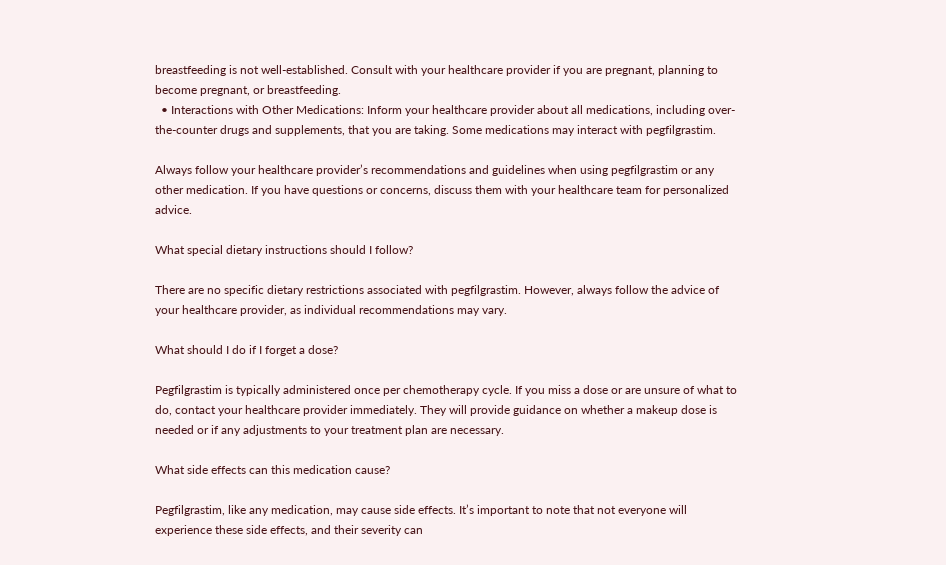breastfeeding is not well-established. Consult with your healthcare provider if you are pregnant, planning to become pregnant, or breastfeeding.
  • Interactions with Other Medications: Inform your healthcare provider about all medications, including over-the-counter drugs and supplements, that you are taking. Some medications may interact with pegfilgrastim.

Always follow your healthcare provider’s recommendations and guidelines when using pegfilgrastim or any other medication. If you have questions or concerns, discuss them with your healthcare team for personalized advice.

What special dietary instructions should I follow?

There are no specific dietary restrictions associated with pegfilgrastim. However, always follow the advice of your healthcare provider, as individual recommendations may vary.

What should I do if I forget a dose?

Pegfilgrastim is typically administered once per chemotherapy cycle. If you miss a dose or are unsure of what to do, contact your healthcare provider immediately. They will provide guidance on whether a makeup dose is needed or if any adjustments to your treatment plan are necessary.

What side effects can this medication cause?

Pegfilgrastim, like any medication, may cause side effects. It’s important to note that not everyone will experience these side effects, and their severity can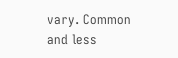vary. Common and less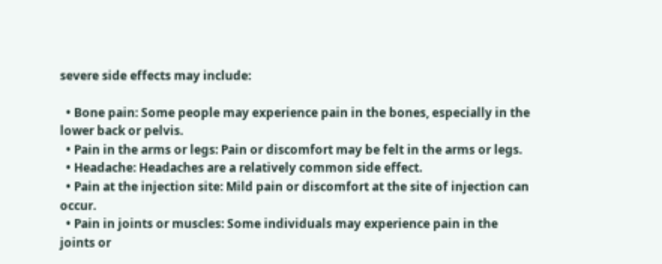severe side effects may include:

  • Bone pain: Some people may experience pain in the bones, especially in the lower back or pelvis.
  • Pain in the arms or legs: Pain or discomfort may be felt in the arms or legs.
  • Headache: Headaches are a relatively common side effect.
  • Pain at the injection site: Mild pain or discomfort at the site of injection can occur.
  • Pain in joints or muscles: Some individuals may experience pain in the joints or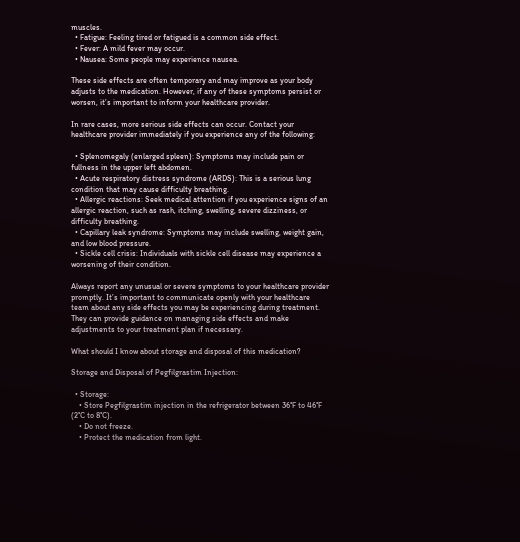muscles.
  • Fatigue: Feeling tired or fatigued is a common side effect.
  • Fever: A mild fever may occur.
  • Nausea: Some people may experience nausea.

These side effects are often temporary and may improve as your body adjusts to the medication. However, if any of these symptoms persist or worsen, it’s important to inform your healthcare provider.

In rare cases, more serious side effects can occur. Contact your healthcare provider immediately if you experience any of the following:

  • Splenomegaly (enlarged spleen): Symptoms may include pain or fullness in the upper left abdomen.
  • Acute respiratory distress syndrome (ARDS): This is a serious lung condition that may cause difficulty breathing.
  • Allergic reactions: Seek medical attention if you experience signs of an allergic reaction, such as rash, itching, swelling, severe dizziness, or difficulty breathing.
  • Capillary leak syndrome: Symptoms may include swelling, weight gain, and low blood pressure.
  • Sickle cell crisis: Individuals with sickle cell disease may experience a worsening of their condition.

Always report any unusual or severe symptoms to your healthcare provider promptly. It’s important to communicate openly with your healthcare team about any side effects you may be experiencing during treatment. They can provide guidance on managing side effects and make adjustments to your treatment plan if necessary.

What should I know about storage and disposal of this medication?

Storage and Disposal of Pegfilgrastim Injection:

  • Storage:
    • Store Pegfilgrastim injection in the refrigerator between 36°F to 46°F (2°C to 8°C).
    • Do not freeze.
    • Protect the medication from light.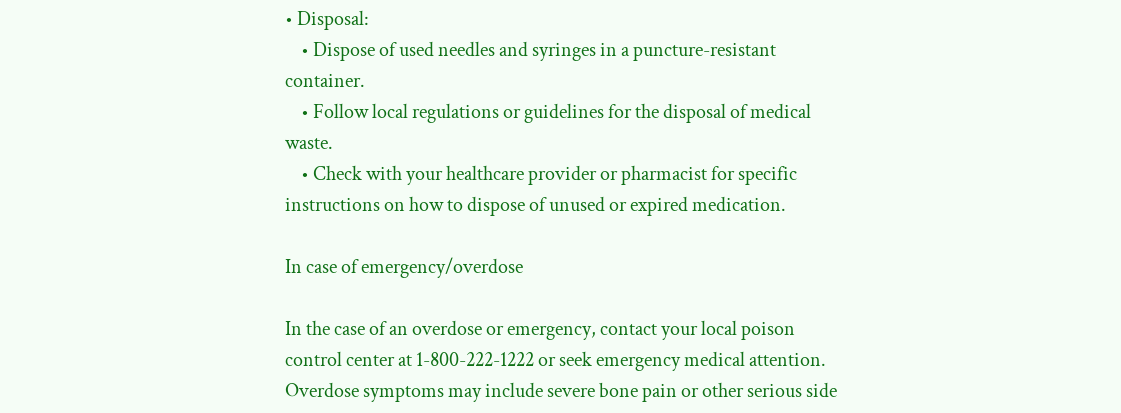• Disposal:
    • Dispose of used needles and syringes in a puncture-resistant container.
    • Follow local regulations or guidelines for the disposal of medical waste.
    • Check with your healthcare provider or pharmacist for specific instructions on how to dispose of unused or expired medication.

In case of emergency/overdose

In the case of an overdose or emergency, contact your local poison control center at 1-800-222-1222 or seek emergency medical attention. Overdose symptoms may include severe bone pain or other serious side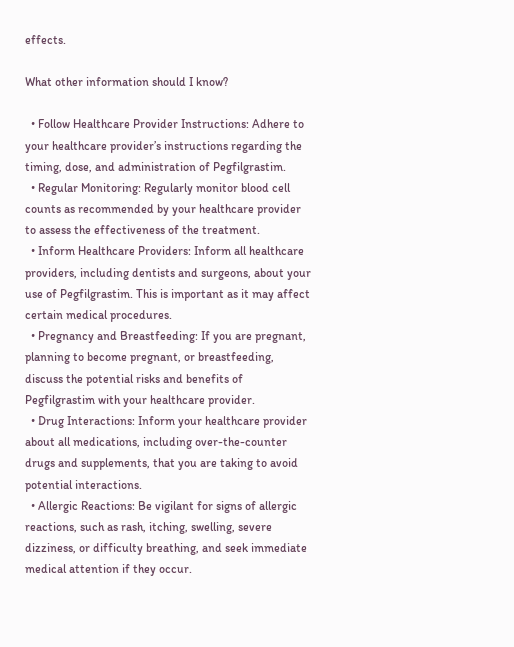effects.

What other information should I know?

  • Follow Healthcare Provider Instructions: Adhere to your healthcare provider’s instructions regarding the timing, dose, and administration of Pegfilgrastim.
  • Regular Monitoring: Regularly monitor blood cell counts as recommended by your healthcare provider to assess the effectiveness of the treatment.
  • Inform Healthcare Providers: Inform all healthcare providers, including dentists and surgeons, about your use of Pegfilgrastim. This is important as it may affect certain medical procedures.
  • Pregnancy and Breastfeeding: If you are pregnant, planning to become pregnant, or breastfeeding, discuss the potential risks and benefits of Pegfilgrastim with your healthcare provider.
  • Drug Interactions: Inform your healthcare provider about all medications, including over-the-counter drugs and supplements, that you are taking to avoid potential interactions.
  • Allergic Reactions: Be vigilant for signs of allergic reactions, such as rash, itching, swelling, severe dizziness, or difficulty breathing, and seek immediate medical attention if they occur.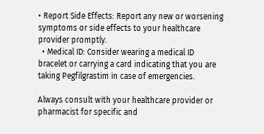• Report Side Effects: Report any new or worsening symptoms or side effects to your healthcare provider promptly.
  • Medical ID: Consider wearing a medical ID bracelet or carrying a card indicating that you are taking Pegfilgrastim in case of emergencies.

Always consult with your healthcare provider or pharmacist for specific and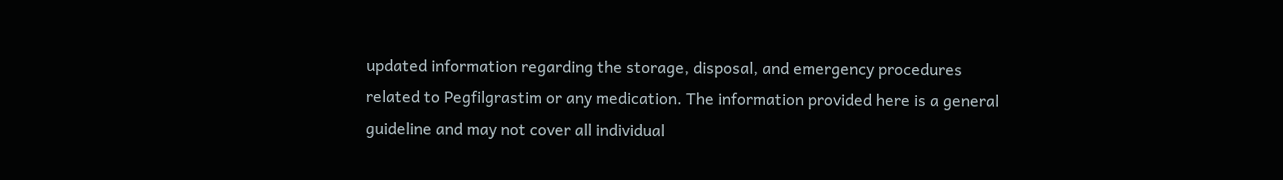updated information regarding the storage, disposal, and emergency procedures related to Pegfilgrastim or any medication. The information provided here is a general guideline and may not cover all individual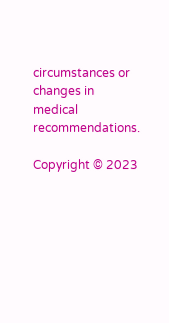circumstances or changes in medical recommendations.

Copyright © 2023